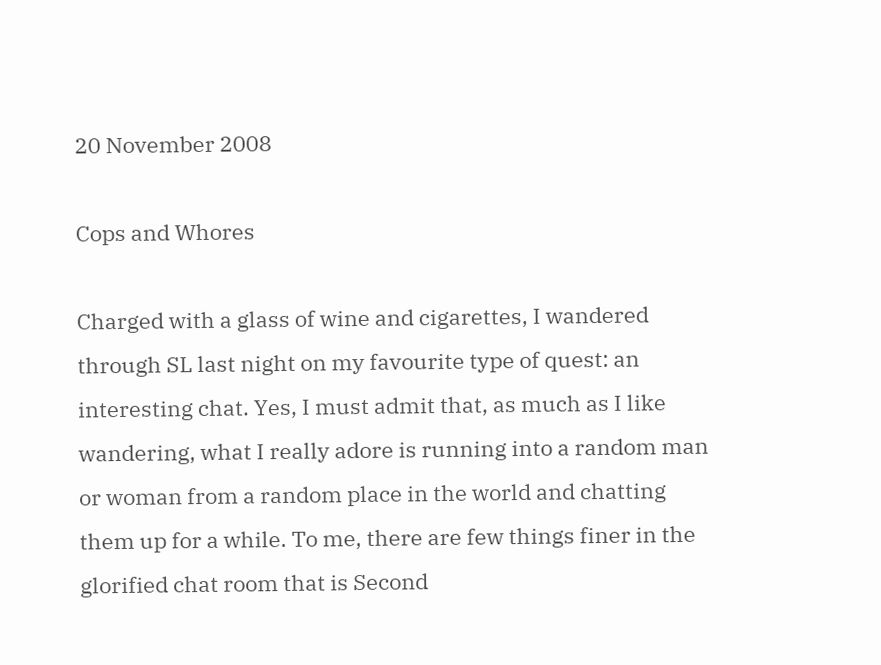20 November 2008

Cops and Whores

Charged with a glass of wine and cigarettes, I wandered through SL last night on my favourite type of quest: an interesting chat. Yes, I must admit that, as much as I like wandering, what I really adore is running into a random man or woman from a random place in the world and chatting them up for a while. To me, there are few things finer in the glorified chat room that is Second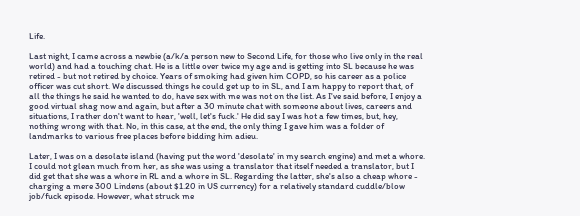Life.

Last night, I came across a newbie (a/k/a person new to Second Life, for those who live only in the real world) and had a touching chat. He is a little over twice my age and is getting into SL because he was retired - but not retired by choice. Years of smoking had given him COPD, so his career as a police officer was cut short. We discussed things he could get up to in SL, and I am happy to report that, of all the things he said he wanted to do, have sex with me was not on the list. As I've said before, I enjoy a good virtual shag now and again, but after a 30 minute chat with someone about lives, careers and situations, I rather don't want to hear, 'well, let's fuck.' He did say I was hot a few times, but, hey, nothing wrong with that. No, in this case, at the end, the only thing I gave him was a folder of landmarks to various free places before bidding him adieu.

Later, I was on a desolate island (having put the word 'desolate' in my search engine) and met a whore. I could not glean much from her, as she was using a translator that itself needed a translator, but I did get that she was a whore in RL and a whore in SL. Regarding the latter, she's also a cheap whore - charging a mere 300 Lindens (about $1.20 in US currency) for a relatively standard cuddle/blow job/fuck episode. However, what struck me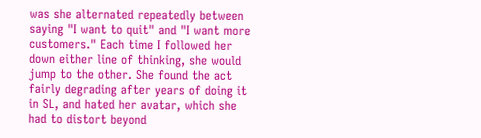was she alternated repeatedly between saying "I want to quit" and "I want more customers." Each time I followed her down either line of thinking, she would jump to the other. She found the act fairly degrading after years of doing it in SL, and hated her avatar, which she had to distort beyond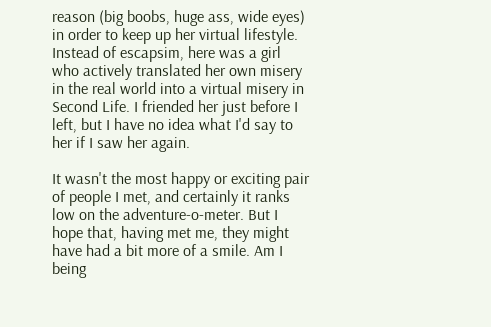reason (big boobs, huge ass, wide eyes) in order to keep up her virtual lifestyle. Instead of escapsim, here was a girl who actively translated her own misery in the real world into a virtual misery in Second Life. I friended her just before I left, but I have no idea what I'd say to her if I saw her again.

It wasn't the most happy or exciting pair of people I met, and certainly it ranks low on the adventure-o-meter. But I hope that, having met me, they might have had a bit more of a smile. Am I being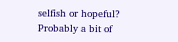selfish or hopeful? Probably a bit of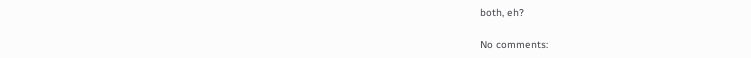both, eh?

No comments: